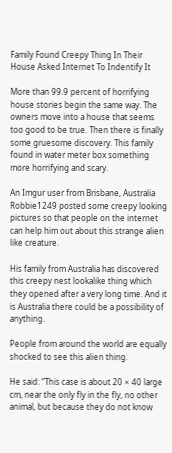Family Found Creepy Thing In Their House Asked Internet To Indentify It

More than 99.9 percent of horrifying house stories begin the same way. The owners move into a house that seems too good to be true. Then there is finally some gruesome discovery. This family found in water meter box something more horrifying and scary.

An Imgur user from Brisbane, Australia Robbie1249 posted some creepy looking pictures so that people on the internet can help him out about this strange alien like creature.

His family from Australia has discovered this creepy nest lookalike thing which they opened after a very long time. And it is Australia there could be a possibility of anything.

People from around the world are equally shocked to see this alien thing.

He said: “This case is about 20 × 40 large cm, near the only fly in the fly, no other animal, but because they do not know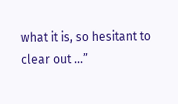what it is, so hesitant to clear out …”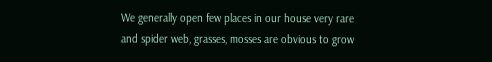We generally open few places in our house very rare and spider web, grasses, mosses are obvious to grow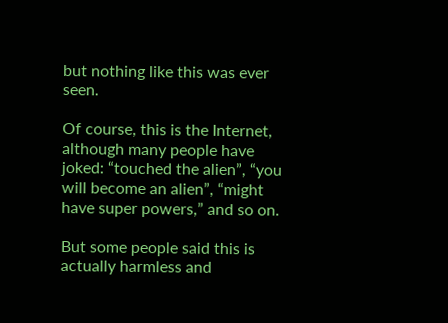but nothing like this was ever seen.

Of course, this is the Internet, although many people have joked: “touched the alien”, “you will become an alien”, “might have super powers,” and so on.

But some people said this is actually harmless and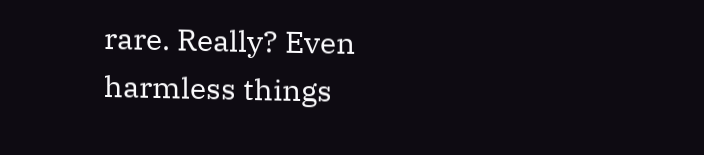rare. Really? Even harmless things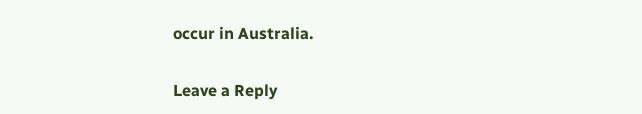occur in Australia.

Leave a Reply